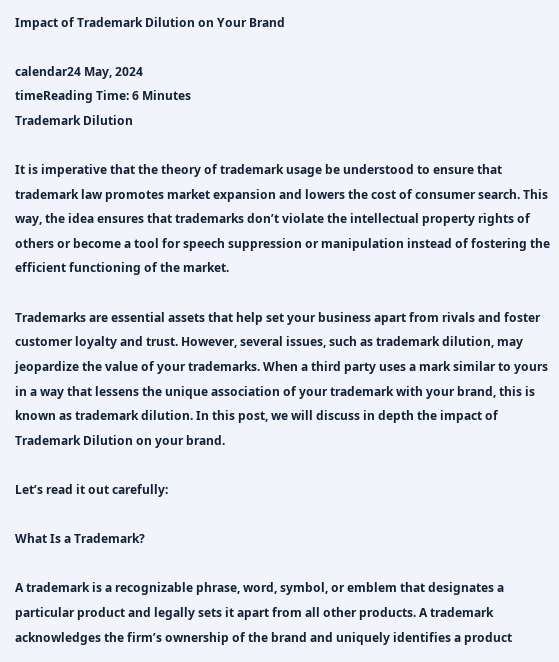Impact of Trademark Dilution on Your Brand

calendar24 May, 2024
timeReading Time: 6 Minutes
Trademark Dilution

It is imperative that the theory of trademark usage be understood to ensure that trademark law promotes market expansion and lowers the cost of consumer search. This way, the idea ensures that trademarks don’t violate the intellectual property rights of others or become a tool for speech suppression or manipulation instead of fostering the efficient functioning of the market.

Trademarks are essential assets that help set your business apart from rivals and foster customer loyalty and trust. However, several issues, such as trademark dilution, may jeopardize the value of your trademarks. When a third party uses a mark similar to yours in a way that lessens the unique association of your trademark with your brand, this is known as trademark dilution. In this post, we will discuss in depth the impact of Trademark Dilution on your brand.

Let’s read it out carefully:

What Is a Trademark?

A trademark is a recognizable phrase, word, symbol, or emblem that designates a particular product and legally sets it apart from all other products. A trademark acknowledges the firm’s ownership of the brand and uniquely identifies a product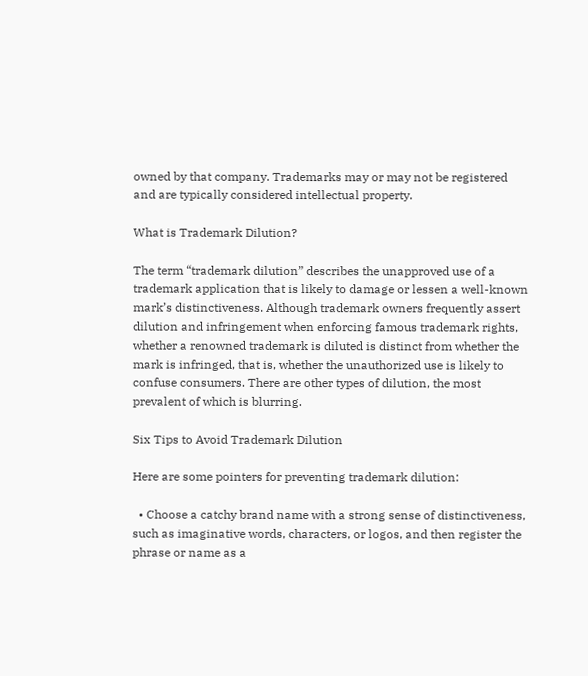owned by that company. Trademarks may or may not be registered and are typically considered intellectual property.

What is Trademark Dilution?

The term “trademark dilution” describes the unapproved use of a trademark application that is likely to damage or lessen a well-known mark’s distinctiveness. Although trademark owners frequently assert dilution and infringement when enforcing famous trademark rights, whether a renowned trademark is diluted is distinct from whether the mark is infringed, that is, whether the unauthorized use is likely to confuse consumers. There are other types of dilution, the most prevalent of which is blurring.

Six Tips to Avoid Trademark Dilution

Here are some pointers for preventing trademark dilution:

  • Choose a catchy brand name with a strong sense of distinctiveness, such as imaginative words, characters, or logos, and then register the phrase or name as a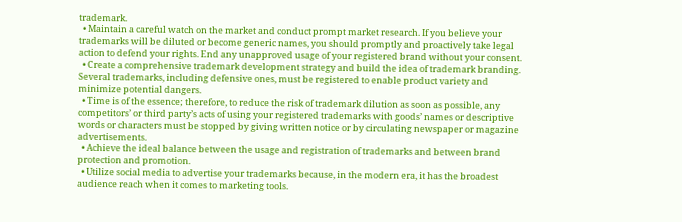trademark.
  • Maintain a careful watch on the market and conduct prompt market research. If you believe your trademarks will be diluted or become generic names, you should promptly and proactively take legal action to defend your rights. End any unapproved usage of your registered brand without your consent.
  • Create a comprehensive trademark development strategy and build the idea of trademark branding. Several trademarks, including defensive ones, must be registered to enable product variety and minimize potential dangers.
  • Time is of the essence; therefore, to reduce the risk of trademark dilution as soon as possible, any competitors’ or third party’s acts of using your registered trademarks with goods’ names or descriptive words or characters must be stopped by giving written notice or by circulating newspaper or magazine advertisements.
  • Achieve the ideal balance between the usage and registration of trademarks and between brand protection and promotion.
  • Utilize social media to advertise your trademarks because, in the modern era, it has the broadest audience reach when it comes to marketing tools.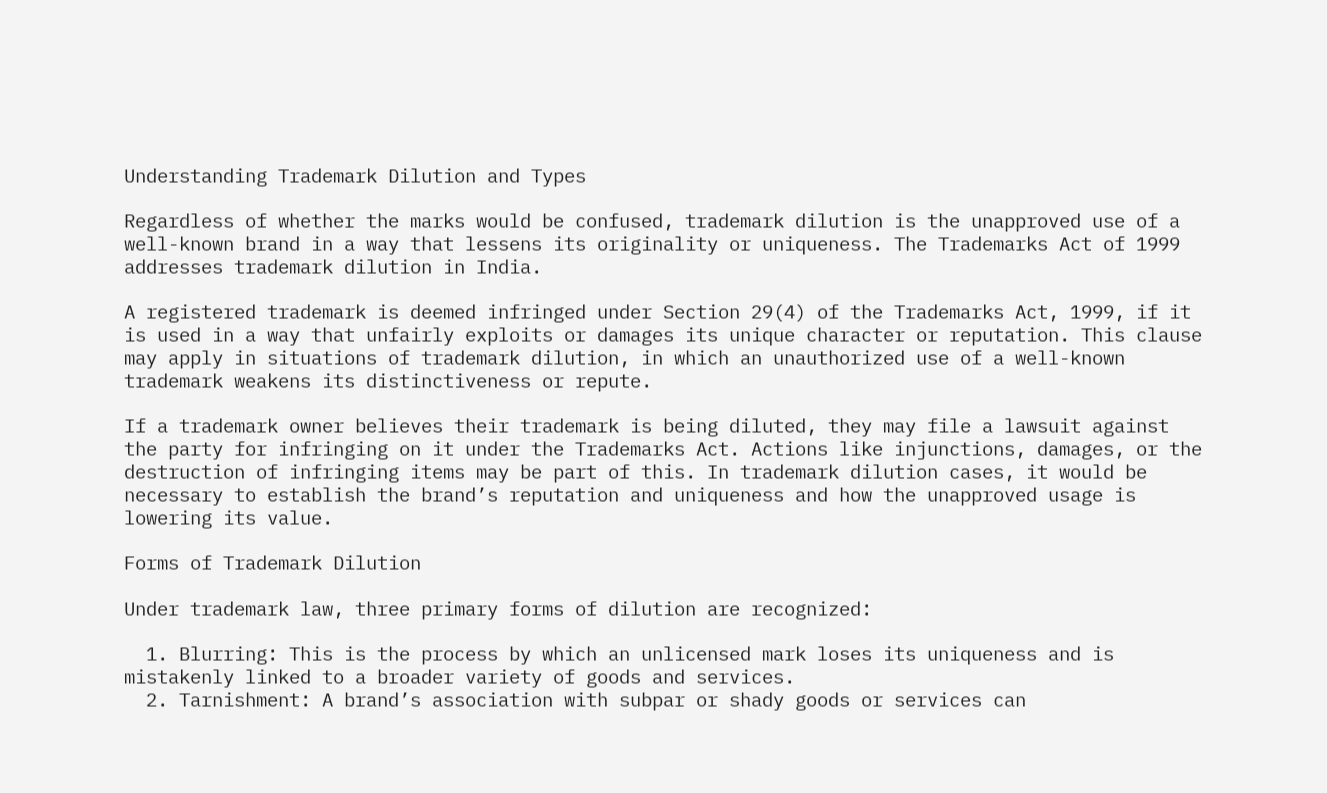Understanding Trademark Dilution and Types

Regardless of whether the marks would be confused, trademark dilution is the unapproved use of a well-known brand in a way that lessens its originality or uniqueness. The Trademarks Act of 1999 addresses trademark dilution in India.

A registered trademark is deemed infringed under Section 29(4) of the Trademarks Act, 1999, if it is used in a way that unfairly exploits or damages its unique character or reputation. This clause may apply in situations of trademark dilution, in which an unauthorized use of a well-known trademark weakens its distinctiveness or repute.

If a trademark owner believes their trademark is being diluted, they may file a lawsuit against the party for infringing on it under the Trademarks Act. Actions like injunctions, damages, or the destruction of infringing items may be part of this. In trademark dilution cases, it would be necessary to establish the brand’s reputation and uniqueness and how the unapproved usage is lowering its value.

Forms of Trademark Dilution

Under trademark law, three primary forms of dilution are recognized:

  1. Blurring: This is the process by which an unlicensed mark loses its uniqueness and is mistakenly linked to a broader variety of goods and services.
  2. Tarnishment: A brand’s association with subpar or shady goods or services can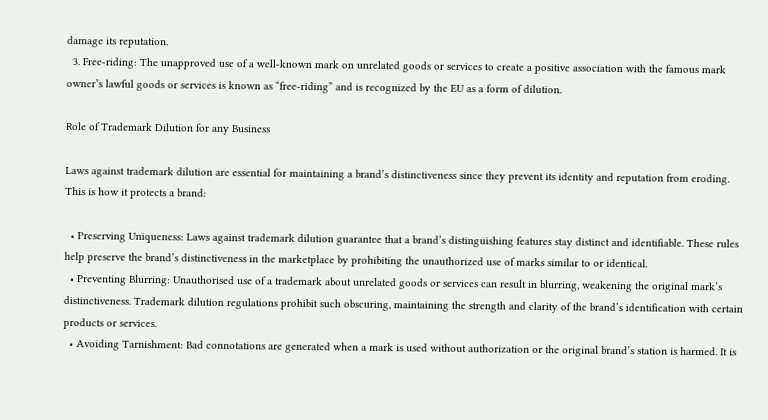damage its reputation.
  3. Free-riding: The unapproved use of a well-known mark on unrelated goods or services to create a positive association with the famous mark owner’s lawful goods or services is known as “free-riding” and is recognized by the EU as a form of dilution.

Role of Trademark Dilution for any Business

Laws against trademark dilution are essential for maintaining a brand’s distinctiveness since they prevent its identity and reputation from eroding. This is how it protects a brand:

  • Preserving Uniqueness: Laws against trademark dilution guarantee that a brand’s distinguishing features stay distinct and identifiable. These rules help preserve the brand’s distinctiveness in the marketplace by prohibiting the unauthorized use of marks similar to or identical.
  • Preventing Blurring: Unauthorised use of a trademark about unrelated goods or services can result in blurring, weakening the original mark’s distinctiveness. Trademark dilution regulations prohibit such obscuring, maintaining the strength and clarity of the brand’s identification with certain products or services.
  • Avoiding Tarnishment: Bad connotations are generated when a mark is used without authorization or the original brand’s station is harmed. It is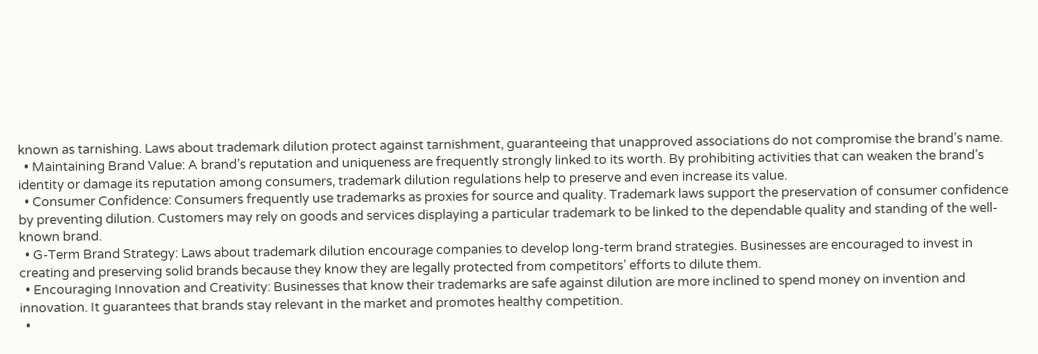known as tarnishing. Laws about trademark dilution protect against tarnishment, guaranteeing that unapproved associations do not compromise the brand’s name.
  • Maintaining Brand Value: A brand’s reputation and uniqueness are frequently strongly linked to its worth. By prohibiting activities that can weaken the brand’s identity or damage its reputation among consumers, trademark dilution regulations help to preserve and even increase its value.
  • Consumer Confidence: Consumers frequently use trademarks as proxies for source and quality. Trademark laws support the preservation of consumer confidence by preventing dilution. Customers may rely on goods and services displaying a particular trademark to be linked to the dependable quality and standing of the well-known brand.
  • G-Term Brand Strategy: Laws about trademark dilution encourage companies to develop long-term brand strategies. Businesses are encouraged to invest in creating and preserving solid brands because they know they are legally protected from competitors’ efforts to dilute them.
  • Encouraging Innovation and Creativity: Businesses that know their trademarks are safe against dilution are more inclined to spend money on invention and innovation. It guarantees that brands stay relevant in the market and promotes healthy competition.
  •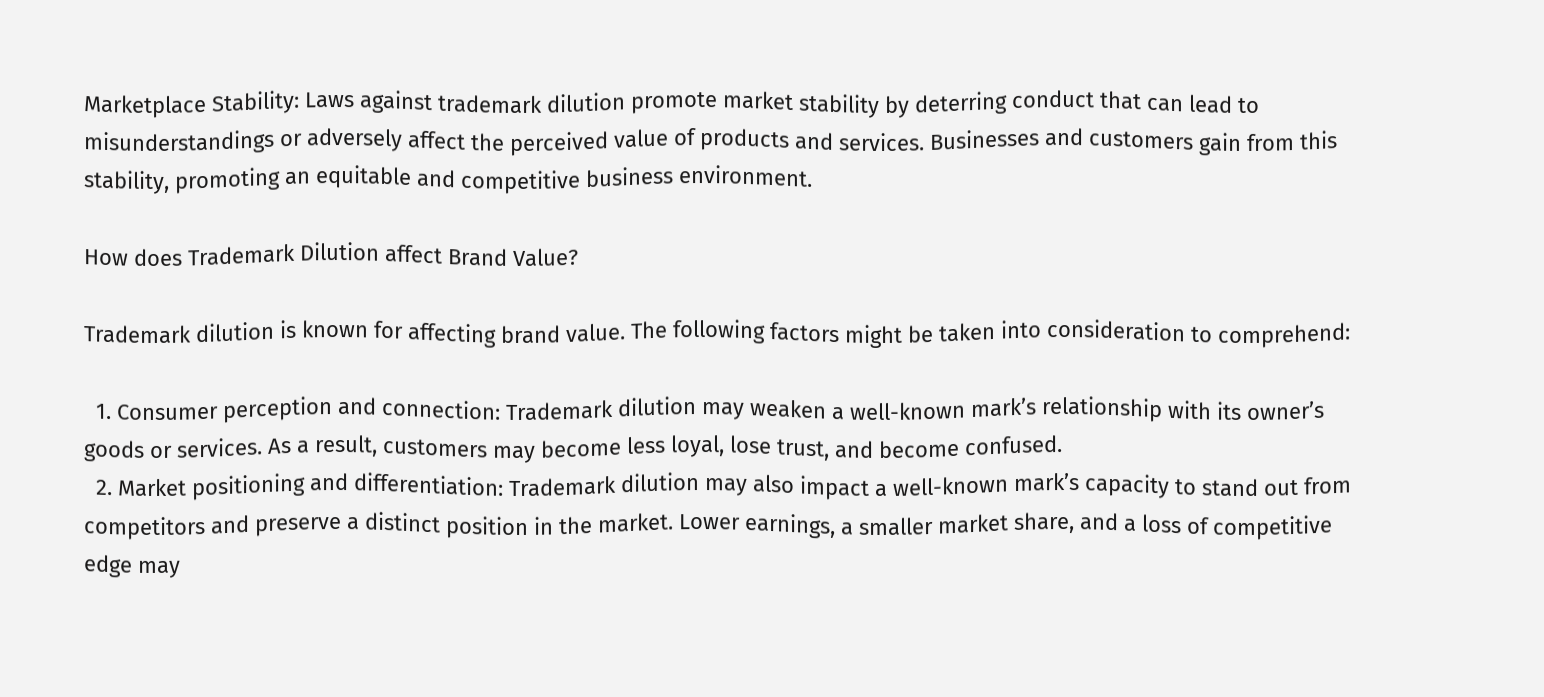Marketplace Stability: Laws against trademark dilution promote market stability by deterring conduct that can lead to misunderstandings or adversely affect the perceived value of products and services. Businesses and customers gain from this stability, promoting an equitable and competitive business environment.

How does Trademark Dilution affect Brand Value?

Trademark dilution is known for affecting brand value. The following factors might be taken into consideration to comprehend:

  1. Consumer perception and connection: Trademark dilution may weaken a well-known mark’s relationship with its owner’s goods or services. As a result, customers may become less loyal, lose trust, and become confused.
  2. Market positioning and differentiation: Trademark dilution may also impact a well-known mark’s capacity to stand out from competitors and preserve a distinct position in the market. Lower earnings, a smaller market share, and a loss of competitive edge may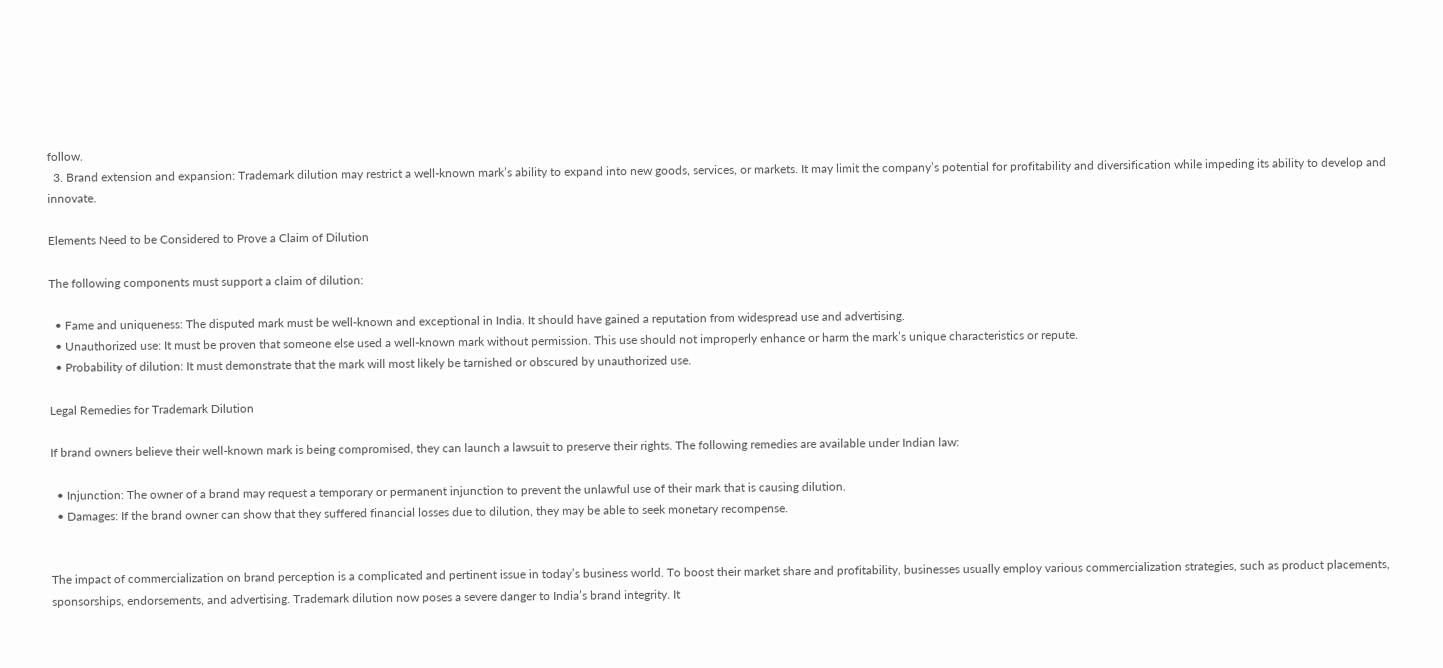follow.
  3. Brand extension and expansion: Trademark dilution may restrict a well-known mark’s ability to expand into new goods, services, or markets. It may limit the company’s potential for profitability and diversification while impeding its ability to develop and innovate.

Elements Need to be Considered to Prove a Claim of Dilution

The following components must support a claim of dilution:

  • Fame and uniqueness: The disputed mark must be well-known and exceptional in India. It should have gained a reputation from widespread use and advertising.
  • Unauthorized use: It must be proven that someone else used a well-known mark without permission. This use should not improperly enhance or harm the mark’s unique characteristics or repute.
  • Probability of dilution: It must demonstrate that the mark will most likely be tarnished or obscured by unauthorized use.

Legal Remedies for Trademark Dilution

If brand owners believe their well-known mark is being compromised, they can launch a lawsuit to preserve their rights. The following remedies are available under Indian law:

  • Injunction: The owner of a brand may request a temporary or permanent injunction to prevent the unlawful use of their mark that is causing dilution.
  • Damages: If the brand owner can show that they suffered financial losses due to dilution, they may be able to seek monetary recompense.


The impact of commercialization on brand perception is a complicated and pertinent issue in today’s business world. To boost their market share and profitability, businesses usually employ various commercialization strategies, such as product placements, sponsorships, endorsements, and advertising. Trademark dilution now poses a severe danger to India’s brand integrity. It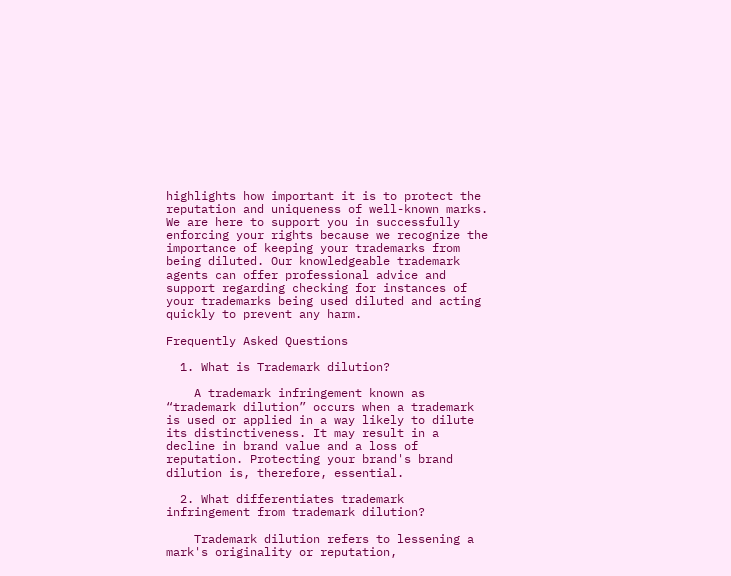highlights how important it is to protect the reputation and uniqueness of well-known marks. We are here to support you in successfully enforcing your rights because we recognize the importance of keeping your trademarks from being diluted. Our knowledgeable trademark agents can offer professional advice and support regarding checking for instances of your trademarks being used diluted and acting quickly to prevent any harm.

Frequently Asked Questions

  1. What is Trademark dilution?

    A trademark infringement known as “trademark dilution” occurs when a trademark is used or applied in a way likely to dilute its distinctiveness. It may result in a decline in brand value and a loss of reputation. Protecting your brand's brand dilution is, therefore, essential.

  2. What differentiates trademark infringement from trademark dilution?

    Trademark dilution refers to lessening a mark's originality or reputation,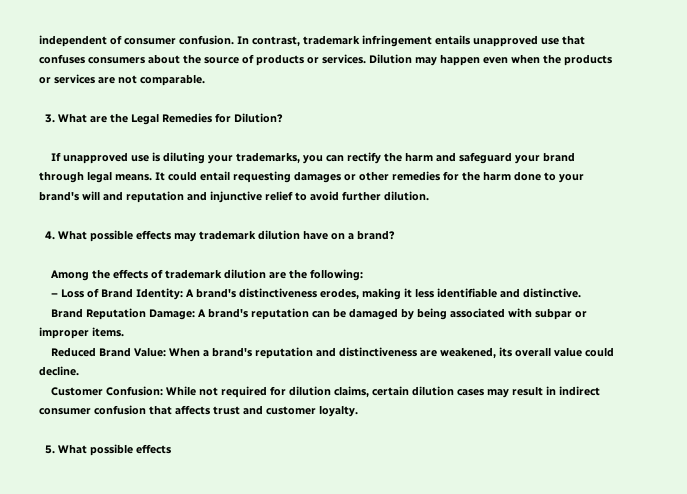independent of consumer confusion. In contrast, trademark infringement entails unapproved use that confuses consumers about the source of products or services. Dilution may happen even when the products or services are not comparable.

  3. What are the Legal Remedies for Dilution?

    If unapproved use is diluting your trademarks, you can rectify the harm and safeguard your brand through legal means. It could entail requesting damages or other remedies for the harm done to your brand's will and reputation and injunctive relief to avoid further dilution.

  4. What possible effects may trademark dilution have on a brand?

    Among the effects of trademark dilution are the following:
    – Loss of Brand Identity: A brand's distinctiveness erodes, making it less identifiable and distinctive.
    Brand Reputation Damage: A brand's reputation can be damaged by being associated with subpar or improper items.
    Reduced Brand Value: When a brand's reputation and distinctiveness are weakened, its overall value could decline.
    Customer Confusion: While not required for dilution claims, certain dilution cases may result in indirect consumer confusion that affects trust and customer loyalty.

  5. What possible effects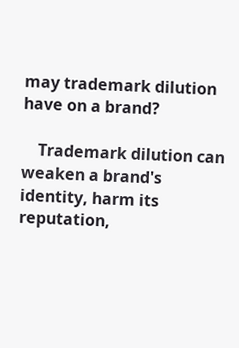may trademark dilution have on a brand?

    Trademark dilution can weaken a brand's identity, harm its reputation,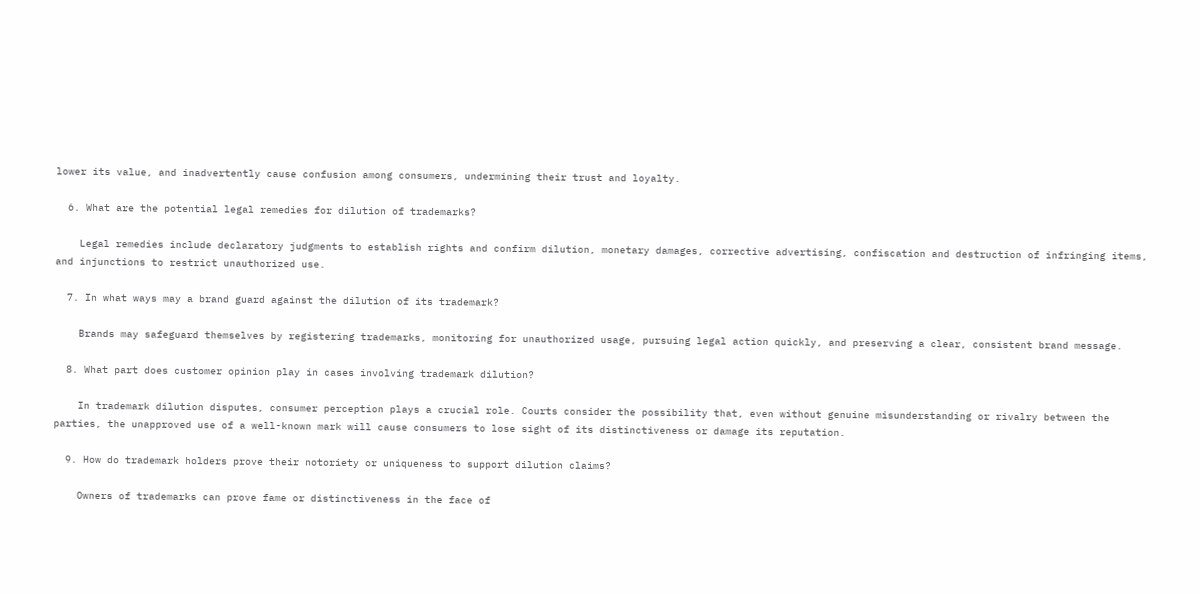lower its value, and inadvertently cause confusion among consumers, undermining their trust and loyalty.

  6. What are the potential legal remedies for dilution of trademarks?

    Legal remedies include declaratory judgments to establish rights and confirm dilution, monetary damages, corrective advertising, confiscation and destruction of infringing items, and injunctions to restrict unauthorized use.

  7. In what ways may a brand guard against the dilution of its trademark?

    Brands may safeguard themselves by registering trademarks, monitoring for unauthorized usage, pursuing legal action quickly, and preserving a clear, consistent brand message.

  8. What part does customer opinion play in cases involving trademark dilution?

    In trademark dilution disputes, consumer perception plays a crucial role. Courts consider the possibility that, even without genuine misunderstanding or rivalry between the parties, the unapproved use of a well-known mark will cause consumers to lose sight of its distinctiveness or damage its reputation.

  9. How do trademark holders prove their notoriety or uniqueness to support dilution claims?

    Owners of trademarks can prove fame or distinctiveness in the face of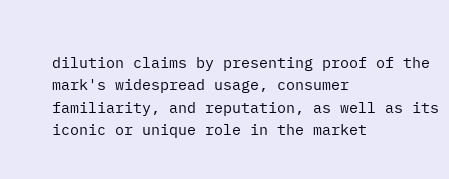dilution claims by presenting proof of the mark's widespread usage, consumer familiarity, and reputation, as well as its iconic or unique role in the market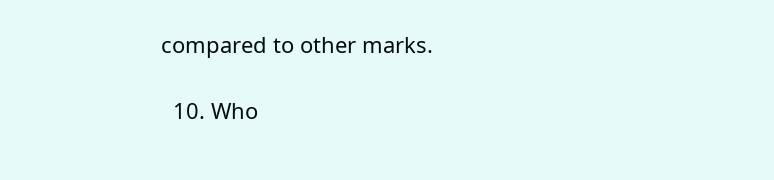compared to other marks.

  10. Who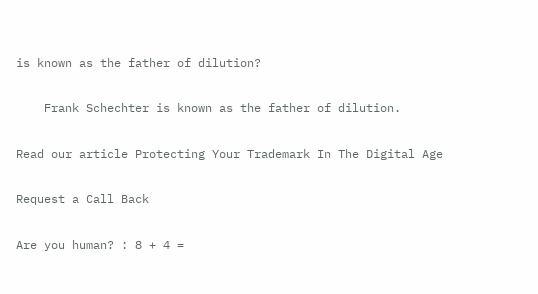is known as the father of dilution?

    Frank Schechter is known as the father of dilution.

Read our article Protecting Your Trademark In The Digital Age

Request a Call Back

Are you human? : 8 + 4 =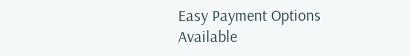Easy Payment Options Available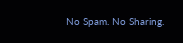No Spam. No Sharing.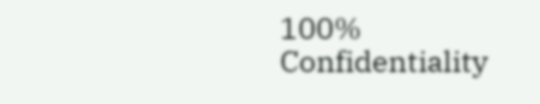100% Confidentiality